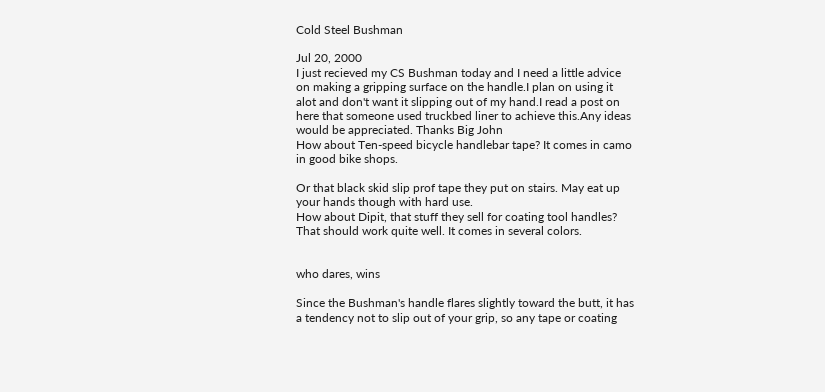Cold Steel Bushman

Jul 20, 2000
I just recieved my CS Bushman today and I need a little advice on making a gripping surface on the handle.I plan on using it alot and don't want it slipping out of my hand.I read a post on here that someone used truckbed liner to achieve this.Any ideas would be appreciated. Thanks Big John
How about Ten-speed bicycle handlebar tape? It comes in camo in good bike shops.

Or that black skid slip prof tape they put on stairs. May eat up your hands though with hard use.
How about Dipit, that stuff they sell for coating tool handles? That should work quite well. It comes in several colors.


who dares, wins

Since the Bushman's handle flares slightly toward the butt, it has a tendency not to slip out of your grip, so any tape or coating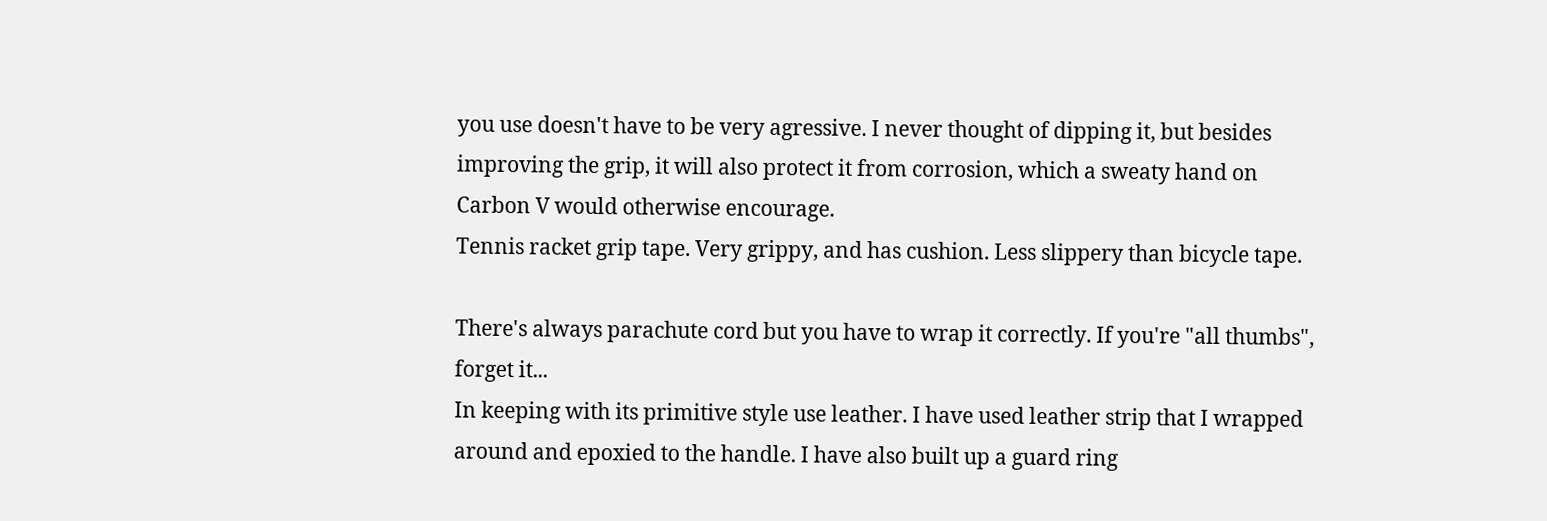you use doesn't have to be very agressive. I never thought of dipping it, but besides improving the grip, it will also protect it from corrosion, which a sweaty hand on Carbon V would otherwise encourage.
Tennis racket grip tape. Very grippy, and has cushion. Less slippery than bicycle tape.

There's always parachute cord but you have to wrap it correctly. If you're "all thumbs", forget it...
In keeping with its primitive style use leather. I have used leather strip that I wrapped around and epoxied to the handle. I have also built up a guard ring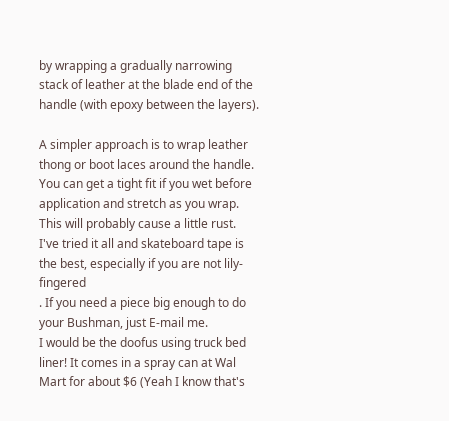by wrapping a gradually narrowing stack of leather at the blade end of the handle (with epoxy between the layers).

A simpler approach is to wrap leather thong or boot laces around the handle. You can get a tight fit if you wet before application and stretch as you wrap. This will probably cause a little rust.
I've tried it all and skateboard tape is the best, especially if you are not lily-fingered
. If you need a piece big enough to do your Bushman, just E-mail me.
I would be the doofus using truck bed liner! It comes in a spray can at Wal Mart for about $6 (Yeah I know that's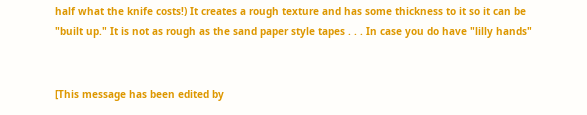half what the knife costs!) It creates a rough texture and has some thickness to it so it can be "built up." It is not as rough as the sand paper style tapes . . . In case you do have "lilly hands"


[This message has been edited by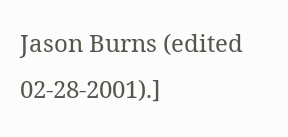Jason Burns (edited 02-28-2001).]